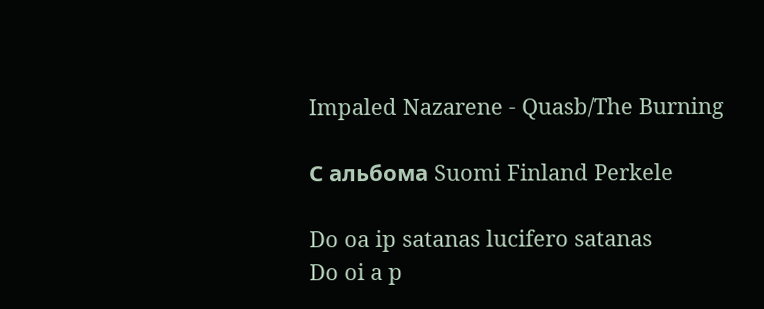Impaled Nazarene - Quasb/The Burning

С альбома Suomi Finland Perkele

Do oa ip satanas lucifero satanas
Do oi a p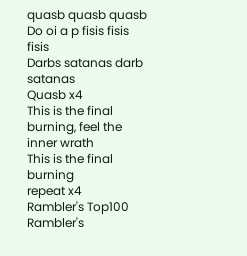quasb quasb quasb
Do oi a p fisis fisis fisis
Darbs satanas darb satanas
Quasb x4
This is the final burning, feel the inner wrath
This is the final burning
repeat x4
Rambler's Top100 Rambler's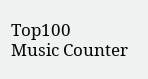Top100
Music Counter